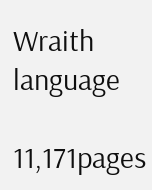Wraith language

11,171pages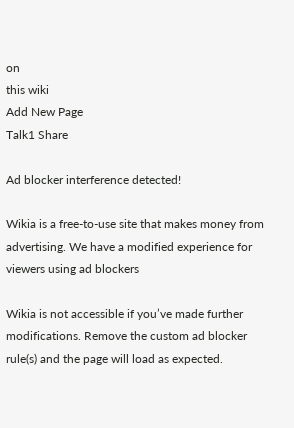on
this wiki
Add New Page
Talk1 Share

Ad blocker interference detected!

Wikia is a free-to-use site that makes money from advertising. We have a modified experience for viewers using ad blockers

Wikia is not accessible if you’ve made further modifications. Remove the custom ad blocker rule(s) and the page will load as expected.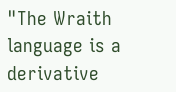"The Wraith language is a derivative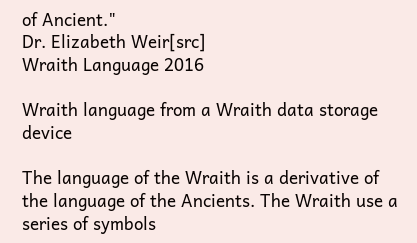of Ancient."
Dr. Elizabeth Weir[src]
Wraith Language 2016

Wraith language from a Wraith data storage device

The language of the Wraith is a derivative of the language of the Ancients. The Wraith use a series of symbols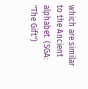which are similar to the Ancient alphabet. (SGA: "The Gift")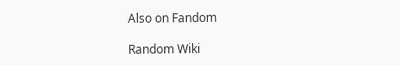Also on Fandom

Random Wiki